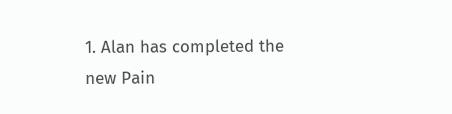1. Alan has completed the new Pain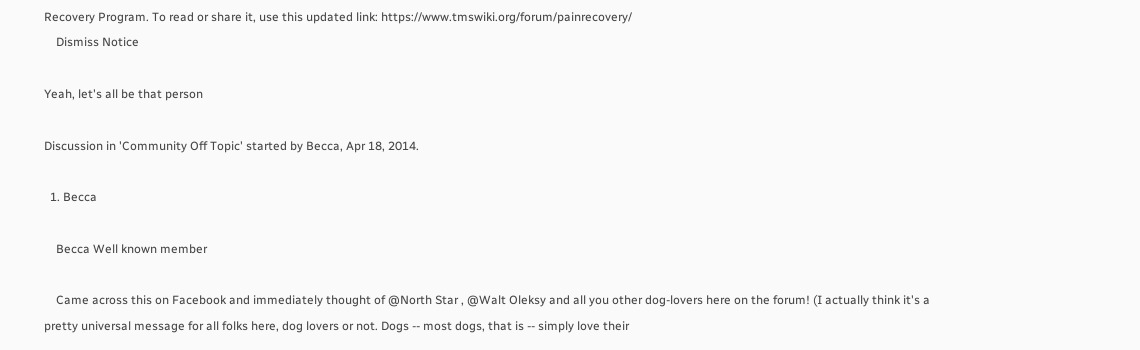Recovery Program. To read or share it, use this updated link: https://www.tmswiki.org/forum/painrecovery/
    Dismiss Notice

Yeah, let's all be that person

Discussion in 'Community Off Topic' started by Becca, Apr 18, 2014.

  1. Becca

    Becca Well known member

    Came across this on Facebook and immediately thought of @North Star , @Walt Oleksy and all you other dog-lovers here on the forum! (I actually think it's a pretty universal message for all folks here, dog lovers or not. Dogs -- most dogs, that is -- simply love their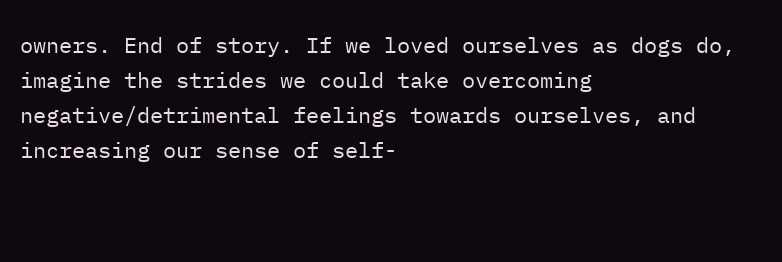owners. End of story. If we loved ourselves as dogs do, imagine the strides we could take overcoming negative/detrimental feelings towards ourselves, and increasing our sense of self-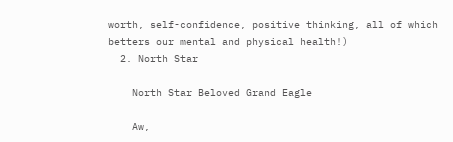worth, self-confidence, positive thinking, all of which betters our mental and physical health!)
  2. North Star

    North Star Beloved Grand Eagle

    Aw,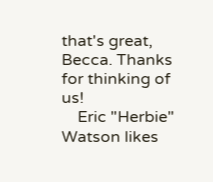that's great, Becca. Thanks for thinking of us!
    Eric "Herbie" Watson likes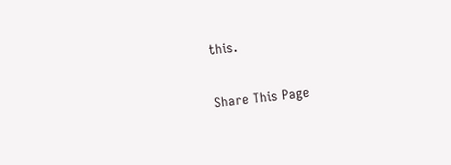this.

Share This Page